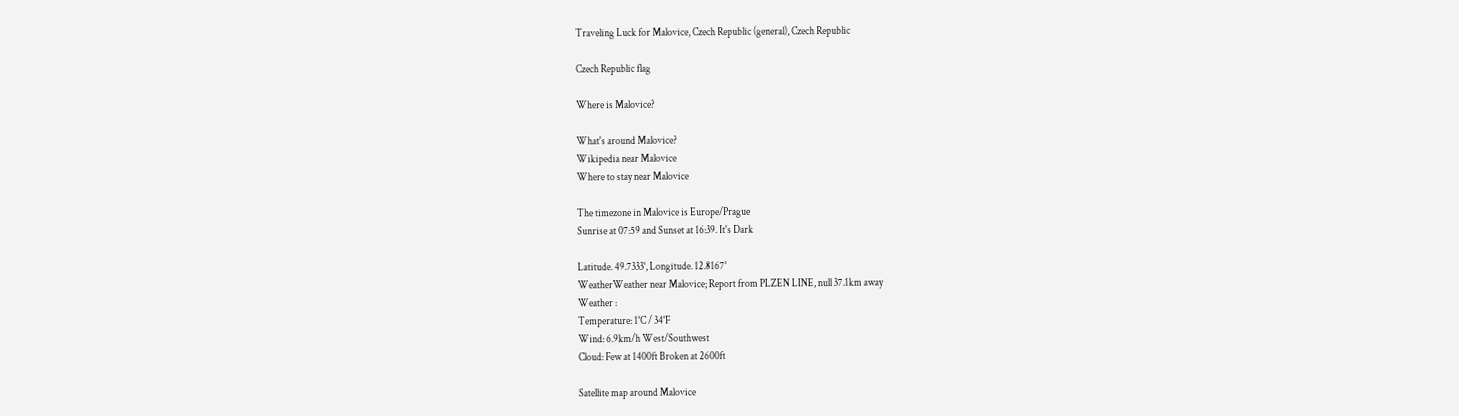Traveling Luck for Malovice, Czech Republic (general), Czech Republic

Czech Republic flag

Where is Malovice?

What's around Malovice?
Wikipedia near Malovice
Where to stay near Malovice

The timezone in Malovice is Europe/Prague
Sunrise at 07:59 and Sunset at 16:39. It's Dark

Latitude. 49.7333°, Longitude. 12.8167°
WeatherWeather near Malovice; Report from PLZEN LINE, null 37.1km away
Weather :
Temperature: 1°C / 34°F
Wind: 6.9km/h West/Southwest
Cloud: Few at 1400ft Broken at 2600ft

Satellite map around Malovice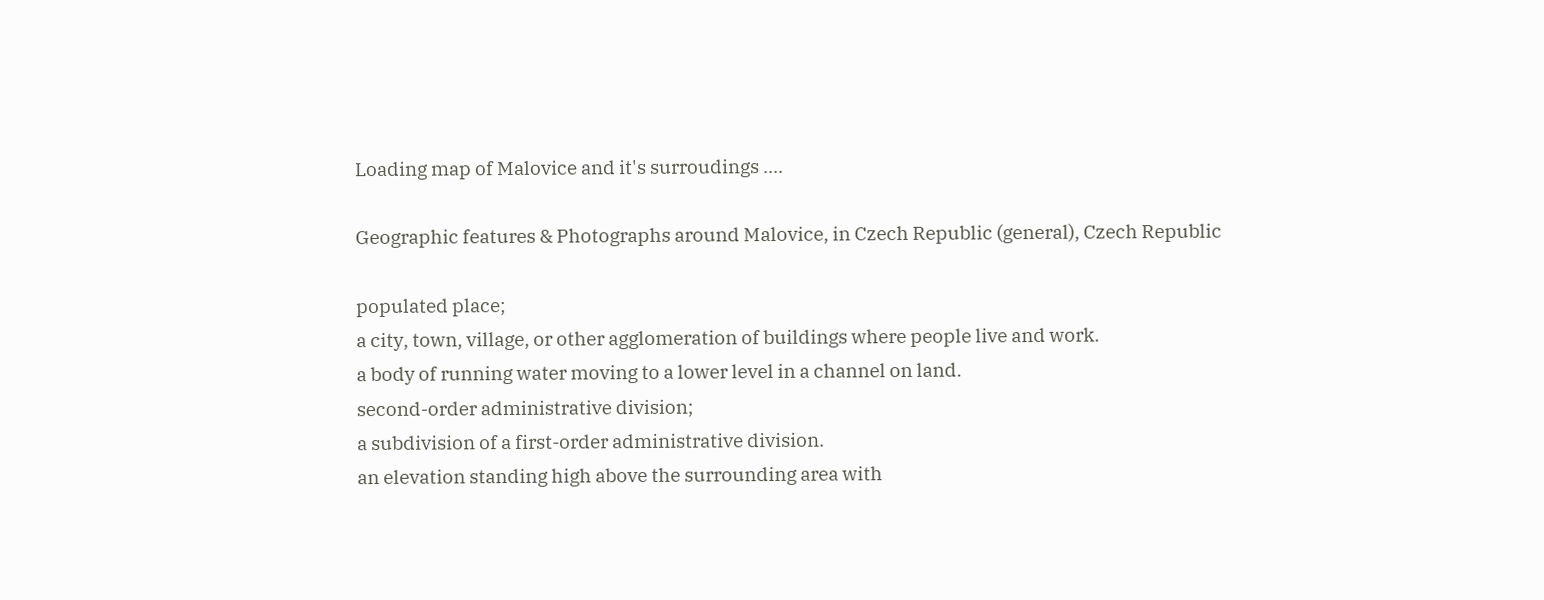Loading map of Malovice and it's surroudings ....

Geographic features & Photographs around Malovice, in Czech Republic (general), Czech Republic

populated place;
a city, town, village, or other agglomeration of buildings where people live and work.
a body of running water moving to a lower level in a channel on land.
second-order administrative division;
a subdivision of a first-order administrative division.
an elevation standing high above the surrounding area with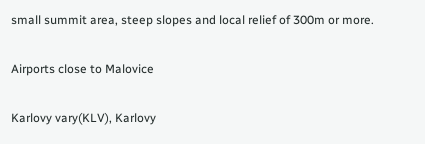small summit area, steep slopes and local relief of 300m or more.

Airports close to Malovice

Karlovy vary(KLV), Karlovy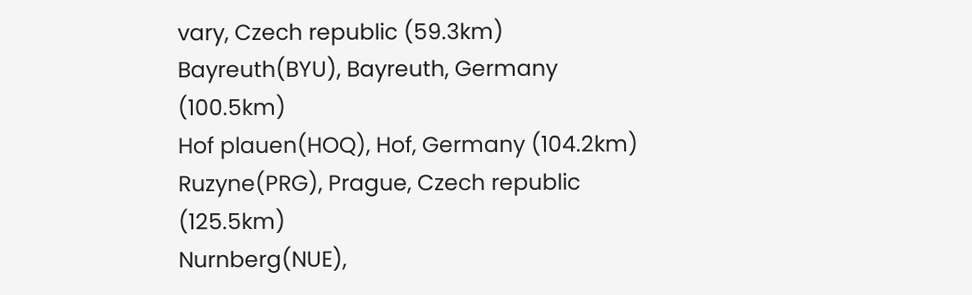vary, Czech republic (59.3km)
Bayreuth(BYU), Bayreuth, Germany (100.5km)
Hof plauen(HOQ), Hof, Germany (104.2km)
Ruzyne(PRG), Prague, Czech republic (125.5km)
Nurnberg(NUE),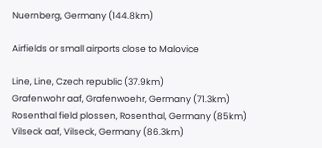Nuernberg, Germany (144.8km)

Airfields or small airports close to Malovice

Line, Line, Czech republic (37.9km)
Grafenwohr aaf, Grafenwoehr, Germany (71.3km)
Rosenthal field plossen, Rosenthal, Germany (85km)
Vilseck aaf, Vilseck, Germany (86.3km)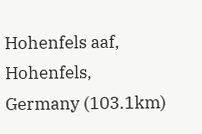Hohenfels aaf, Hohenfels, Germany (103.1km)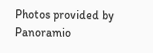Photos provided by Panoramio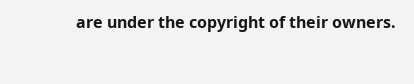are under the copyright of their owners.